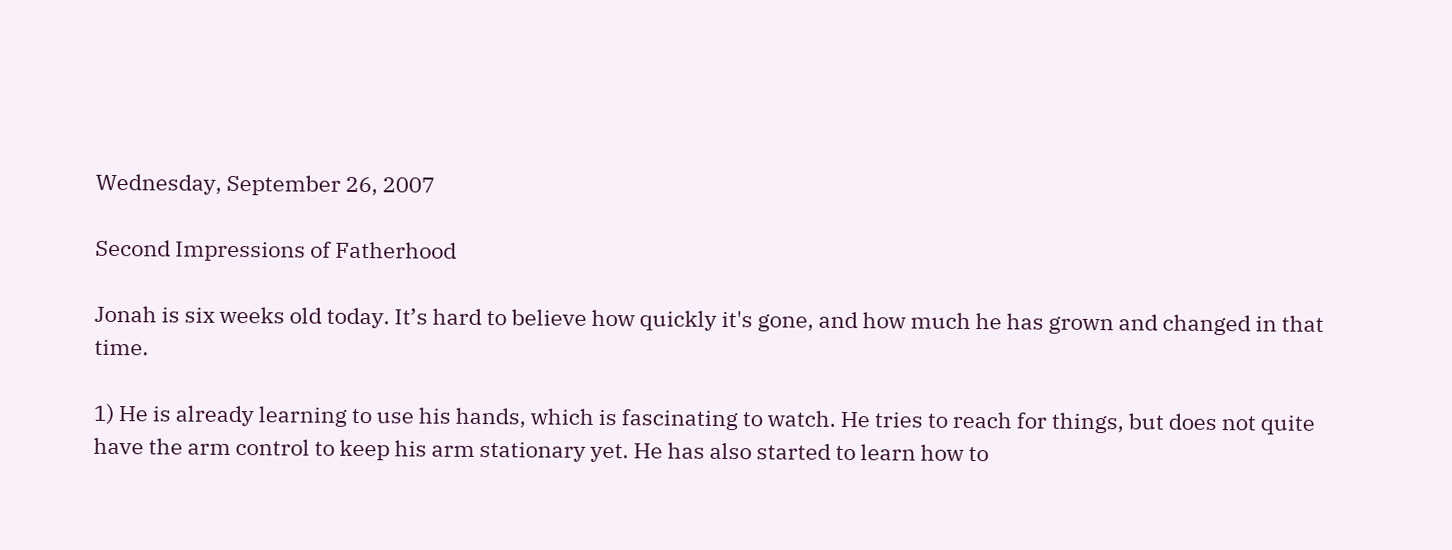Wednesday, September 26, 2007

Second Impressions of Fatherhood

Jonah is six weeks old today. It’s hard to believe how quickly it's gone, and how much he has grown and changed in that time.

1) He is already learning to use his hands, which is fascinating to watch. He tries to reach for things, but does not quite have the arm control to keep his arm stationary yet. He has also started to learn how to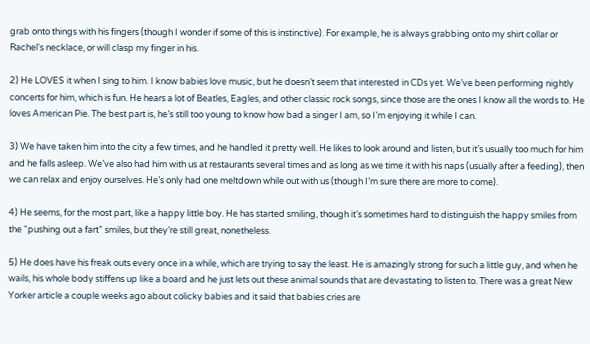grab onto things with his fingers (though I wonder if some of this is instinctive). For example, he is always grabbing onto my shirt collar or Rachel's necklace, or will clasp my finger in his.

2) He LOVES it when I sing to him. I know babies love music, but he doesn’t seem that interested in CDs yet. We’ve been performing nightly concerts for him, which is fun. He hears a lot of Beatles, Eagles, and other classic rock songs, since those are the ones I know all the words to. He loves American Pie. The best part is, he’s still too young to know how bad a singer I am, so I’m enjoying it while I can.

3) We have taken him into the city a few times, and he handled it pretty well. He likes to look around and listen, but it’s usually too much for him and he falls asleep. We’ve also had him with us at restaurants several times and as long as we time it with his naps (usually after a feeding), then we can relax and enjoy ourselves. He’s only had one meltdown while out with us (though I’m sure there are more to come).

4) He seems, for the most part, like a happy little boy. He has started smiling, though it’s sometimes hard to distinguish the happy smiles from the “pushing out a fart” smiles, but they’re still great, nonetheless.

5) He does have his freak outs every once in a while, which are trying to say the least. He is amazingly strong for such a little guy, and when he wails, his whole body stiffens up like a board and he just lets out these animal sounds that are devastating to listen to. There was a great New Yorker article a couple weeks ago about colicky babies and it said that babies cries are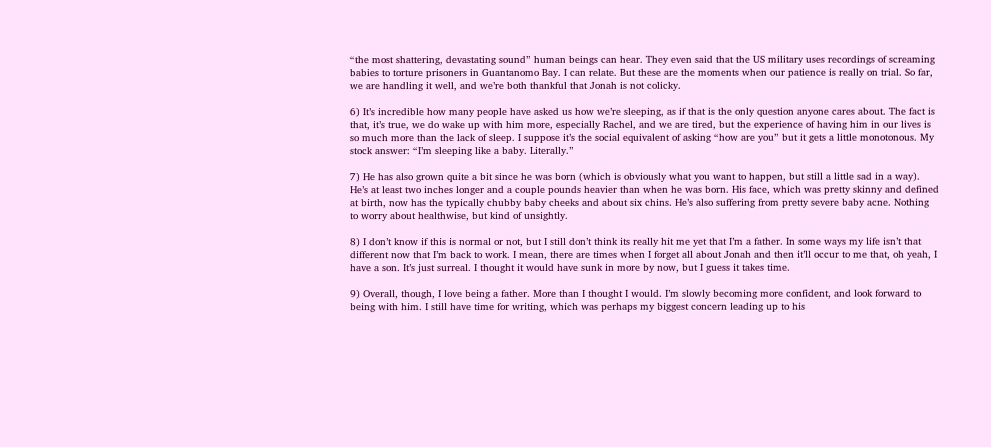“the most shattering, devastating sound” human beings can hear. They even said that the US military uses recordings of screaming babies to torture prisoners in Guantanomo Bay. I can relate. But these are the moments when our patience is really on trial. So far, we are handling it well, and we’re both thankful that Jonah is not colicky.

6) It’s incredible how many people have asked us how we’re sleeping, as if that is the only question anyone cares about. The fact is that, it’s true, we do wake up with him more, especially Rachel, and we are tired, but the experience of having him in our lives is so much more than the lack of sleep. I suppose it’s the social equivalent of asking “how are you” but it gets a little monotonous. My stock answer: “I’m sleeping like a baby. Literally.”

7) He has also grown quite a bit since he was born (which is obviously what you want to happen, but still a little sad in a way). He’s at least two inches longer and a couple pounds heavier than when he was born. His face, which was pretty skinny and defined at birth, now has the typically chubby baby cheeks and about six chins. He’s also suffering from pretty severe baby acne. Nothing to worry about healthwise, but kind of unsightly.

8) I don’t know if this is normal or not, but I still don’t think its really hit me yet that I’m a father. In some ways my life isn’t that different now that I’m back to work. I mean, there are times when I forget all about Jonah and then it’ll occur to me that, oh yeah, I have a son. It’s just surreal. I thought it would have sunk in more by now, but I guess it takes time.

9) Overall, though, I love being a father. More than I thought I would. I’m slowly becoming more confident, and look forward to being with him. I still have time for writing, which was perhaps my biggest concern leading up to his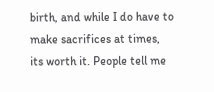birth, and while I do have to make sacrifices at times, its worth it. People tell me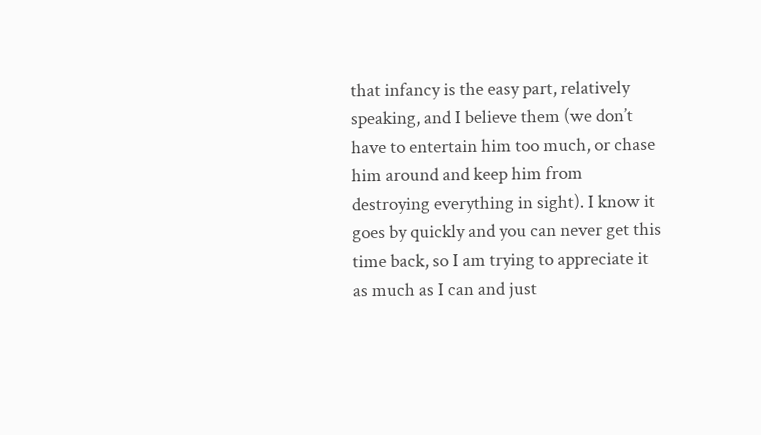that infancy is the easy part, relatively speaking, and I believe them (we don’t have to entertain him too much, or chase him around and keep him from destroying everything in sight). I know it goes by quickly and you can never get this time back, so I am trying to appreciate it as much as I can and just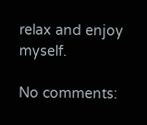relax and enjoy myself.

No comments: